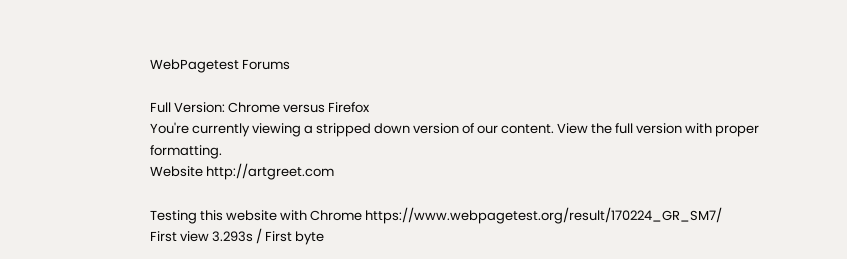WebPagetest Forums

Full Version: Chrome versus Firefox
You're currently viewing a stripped down version of our content. View the full version with proper formatting.
Website http://artgreet.com

Testing this website with Chrome https://www.webpagetest.org/result/170224_GR_SM7/
First view 3.293s / First byte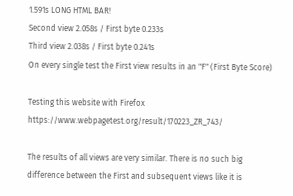1.591s LONG HTML BAR!
Second view 2.058s / First byte 0.233s
Third view 2.038s / First byte 0.241s
On every single test the First view results in an "F" (First Byte Score)

Testing this website with Firefox https://www.webpagetest.org/result/170223_ZR_743/

The results of all views are very similar. There is no such big difference between the First and subsequent views like it is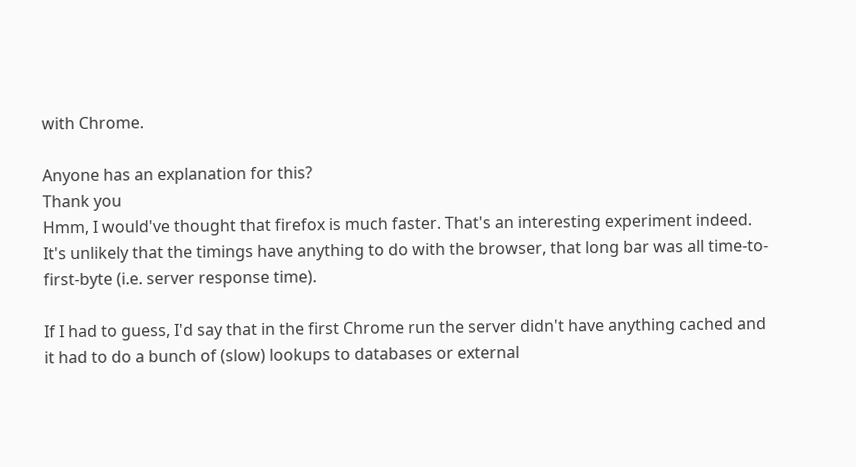with Chrome.

Anyone has an explanation for this?
Thank you
Hmm, I would've thought that firefox is much faster. That's an interesting experiment indeed.
It's unlikely that the timings have anything to do with the browser, that long bar was all time-to-first-byte (i.e. server response time).

If I had to guess, I'd say that in the first Chrome run the server didn't have anything cached and it had to do a bunch of (slow) lookups to databases or external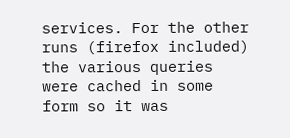services. For the other runs (firefox included) the various queries were cached in some form so it was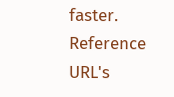faster.
Reference URL's